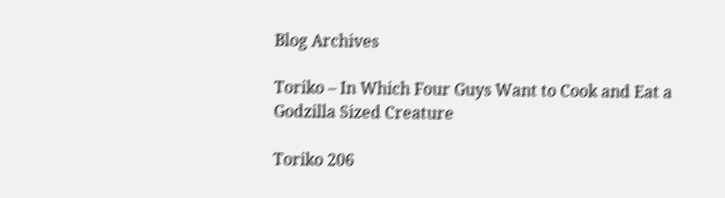Blog Archives

Toriko – In Which Four Guys Want to Cook and Eat a Godzilla Sized Creature

Toriko 206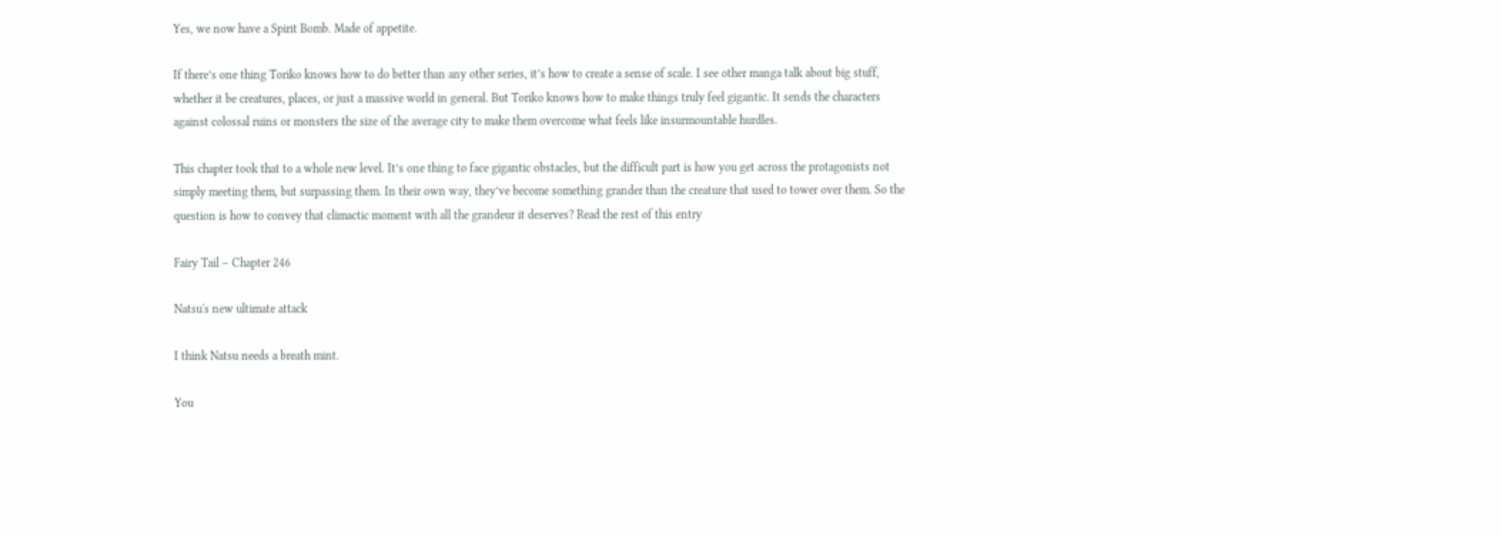Yes, we now have a Spirit Bomb. Made of appetite.

If there’s one thing Toriko knows how to do better than any other series, it’s how to create a sense of scale. I see other manga talk about big stuff, whether it be creatures, places, or just a massive world in general. But Toriko knows how to make things truly feel gigantic. It sends the characters against colossal ruins or monsters the size of the average city to make them overcome what feels like insurmountable hurdles.

This chapter took that to a whole new level. It’s one thing to face gigantic obstacles, but the difficult part is how you get across the protagonists not simply meeting them, but surpassing them. In their own way, they’ve become something grander than the creature that used to tower over them. So the question is how to convey that climactic moment with all the grandeur it deserves? Read the rest of this entry

Fairy Tail – Chapter 246

Natsu's new ultimate attack

I think Natsu needs a breath mint.

You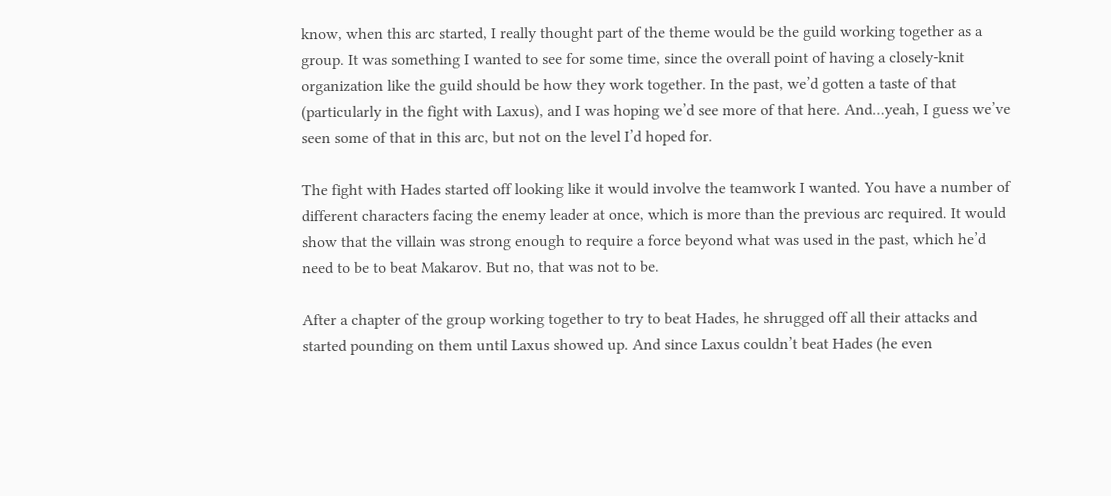know, when this arc started, I really thought part of the theme would be the guild working together as a group. It was something I wanted to see for some time, since the overall point of having a closely-knit organization like the guild should be how they work together. In the past, we’d gotten a taste of that (particularly in the fight with Laxus), and I was hoping we’d see more of that here. And…yeah, I guess we’ve seen some of that in this arc, but not on the level I’d hoped for.

The fight with Hades started off looking like it would involve the teamwork I wanted. You have a number of different characters facing the enemy leader at once, which is more than the previous arc required. It would show that the villain was strong enough to require a force beyond what was used in the past, which he’d need to be to beat Makarov. But no, that was not to be.

After a chapter of the group working together to try to beat Hades, he shrugged off all their attacks and started pounding on them until Laxus showed up. And since Laxus couldn’t beat Hades (he even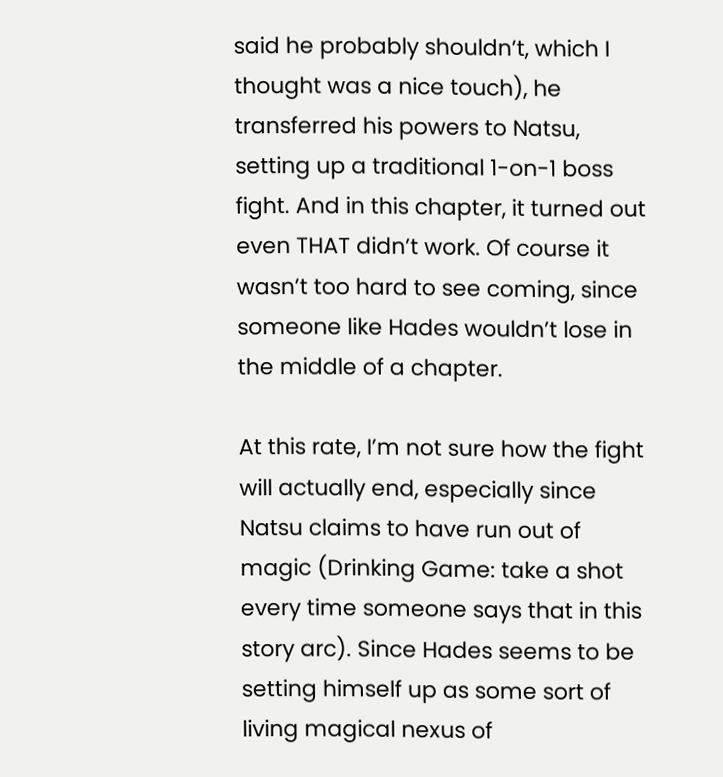said he probably shouldn’t, which I thought was a nice touch), he transferred his powers to Natsu, setting up a traditional 1-on-1 boss fight. And in this chapter, it turned out even THAT didn’t work. Of course it wasn’t too hard to see coming, since someone like Hades wouldn’t lose in the middle of a chapter.

At this rate, I’m not sure how the fight will actually end, especially since Natsu claims to have run out of magic (Drinking Game: take a shot every time someone says that in this story arc). Since Hades seems to be setting himself up as some sort of living magical nexus of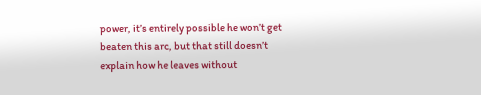power, it’s entirely possible he won’t get beaten this arc, but that still doesn’t explain how he leaves without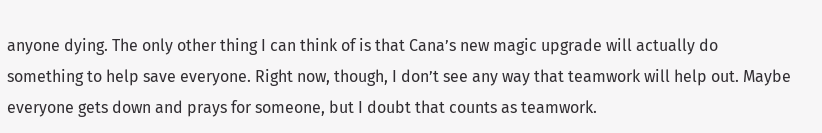anyone dying. The only other thing I can think of is that Cana’s new magic upgrade will actually do something to help save everyone. Right now, though, I don’t see any way that teamwork will help out. Maybe everyone gets down and prays for someone, but I doubt that counts as teamwork.